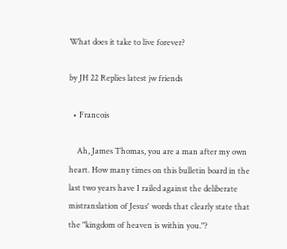What does it take to live forever?

by JH 22 Replies latest jw friends

  • Francois

    Ah, James Thomas, you are a man after my own heart. How many times on this bulletin board in the last two years have I railed against the deliberate mistranslation of Jesus' words that clearly state that the "kingdom of heaven is within you."?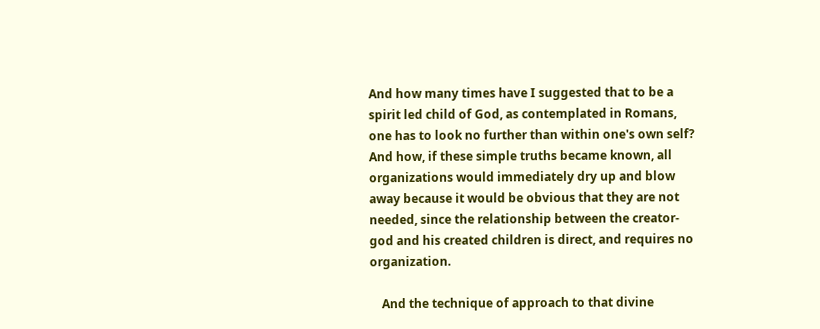And how many times have I suggested that to be a spirit led child of God, as contemplated in Romans, one has to look no further than within one's own self? And how, if these simple truths became known, all organizations would immediately dry up and blow away because it would be obvious that they are not needed, since the relationship between the creator-god and his created children is direct, and requires no organization.

    And the technique of approach to that divine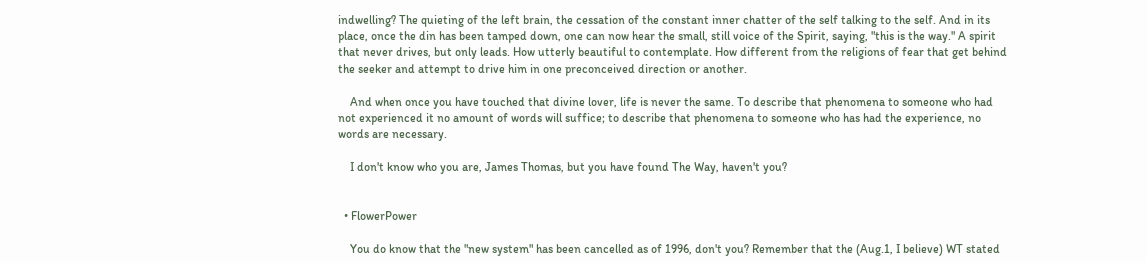indwelling? The quieting of the left brain, the cessation of the constant inner chatter of the self talking to the self. And in its place, once the din has been tamped down, one can now hear the small, still voice of the Spirit, saying, "this is the way." A spirit that never drives, but only leads. How utterly beautiful to contemplate. How different from the religions of fear that get behind the seeker and attempt to drive him in one preconceived direction or another.

    And when once you have touched that divine lover, life is never the same. To describe that phenomena to someone who had not experienced it no amount of words will suffice; to describe that phenomena to someone who has had the experience, no words are necessary.

    I don't know who you are, James Thomas, but you have found The Way, haven't you?


  • FlowerPower

    You do know that the "new system" has been cancelled as of 1996, don't you? Remember that the (Aug.1, I believe) WT stated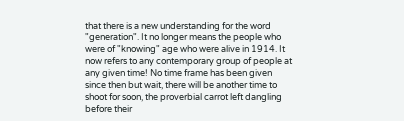that there is a new understanding for the word "generation". It no longer means the people who were of "knowing" age who were alive in 1914. It now refers to any contemporary group of people at any given time! No time frame has been given since then but wait, there will be another time to shoot for soon, the proverbial carrot left dangling before their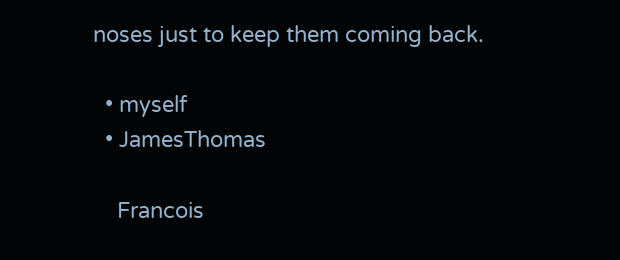noses just to keep them coming back.

  • myself
  • JamesThomas

    Francois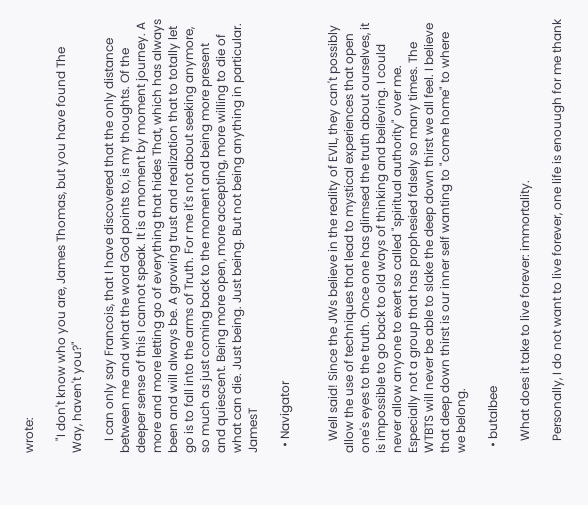wrote:

    "I don't know who you are, James Thomas, but you have found The Way, haven't you?"

    I can only say Francois, that I have discovered that the only distance between me and what the word God points to, is my thoughts. Of the deeper sense of this I cannot speak. It is a moment by moment journey. A more and more letting go of everything that hides That, which has always been and will always be. A growing trust and realization that to totally let go is to fall into the arms of Truth. For me it's not about seeking anymore, so much as just coming back to the moment and being more present and quiescent. Being more open, more accepting, more willing to die of what can die. Just being. Just being. But not being anything in particular. JamesT

  • Navigator


    Well said! Since the JWs believe in the reality of EVIL, they can't possibly allow the use of techniques that lead to mystical experiences that open one's eyes to the truth. Once one has glimsed the truth about ourselves, it is impossible to go back to old ways of thinking and believing. I could never allow anyone to exert so called "spiritual authority" over me. Especially not a group that has prophesied falsely so many times. The WTBTS will never be able to slake the deep down thirst we all feel. I believe that deep down thirst is our inner self wanting to "come home" to where we belong.

  • butalbee

    What does it take to live forever: immortality.

    Personally, I do not want to live forever, one life is enouugh for me thank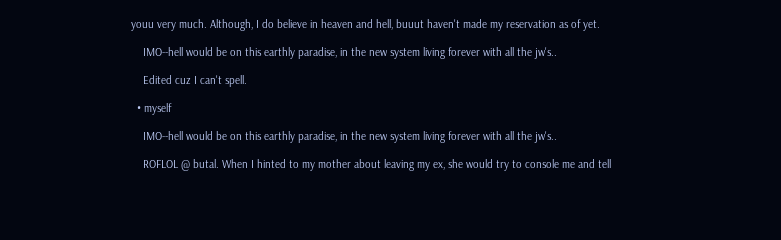youu very much. Although, I do believe in heaven and hell, buuut haven't made my reservation as of yet.

    IMO--hell would be on this earthly paradise, in the new system living forever with all the jw's..

    Edited cuz I can't spell.

  • myself

    IMO--hell would be on this earthly paradise, in the new system living forever with all the jw's..

    ROFLOL @ butal. When I hinted to my mother about leaving my ex, she would try to console me and tell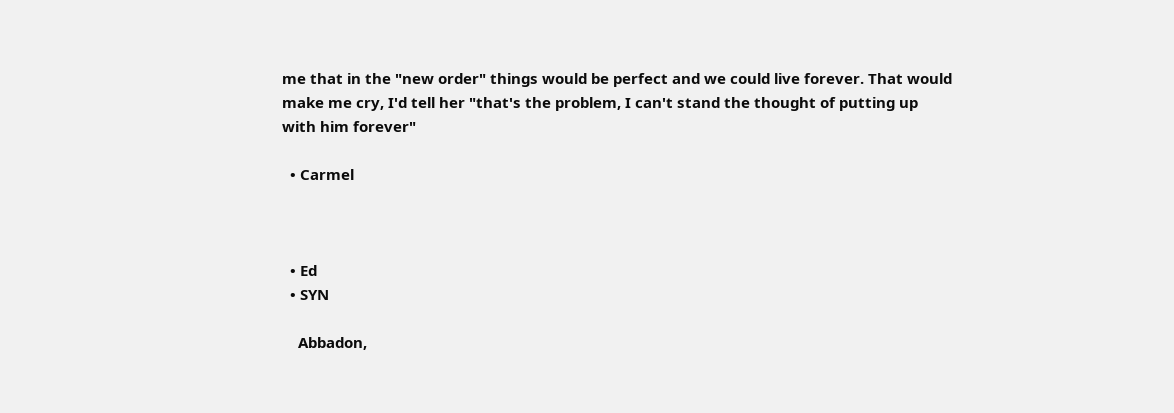me that in the "new order" things would be perfect and we could live forever. That would make me cry, I'd tell her "that's the problem, I can't stand the thought of putting up with him forever"

  • Carmel



  • Ed
  • SYN

    Abbadon,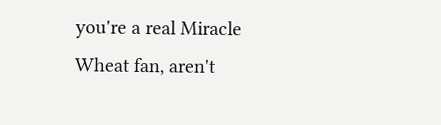you're a real Miracle Wheat fan, aren't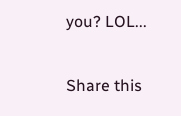you? LOL...

Share this